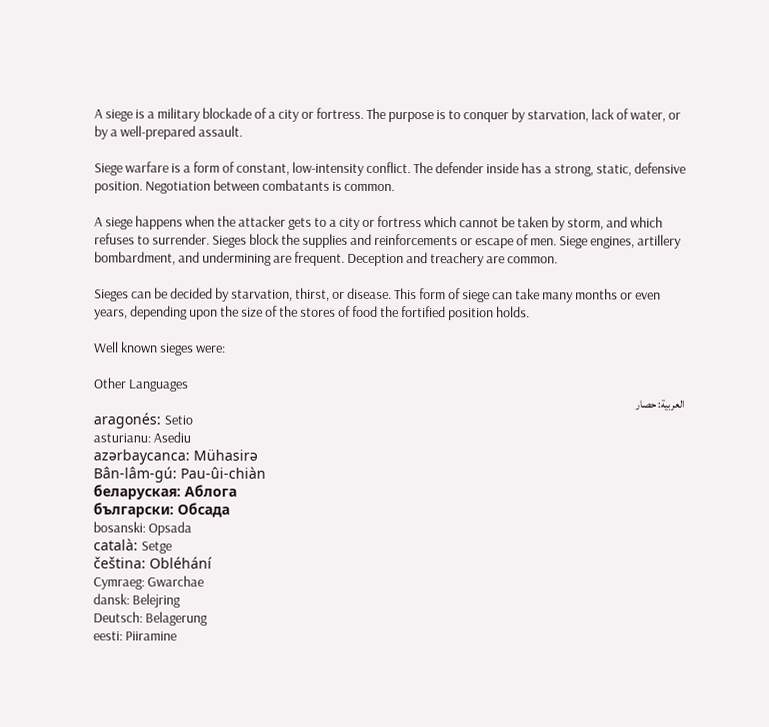A siege is a military blockade of a city or fortress. The purpose is to conquer by starvation, lack of water, or by a well-prepared assault.

Siege warfare is a form of constant, low-intensity conflict. The defender inside has a strong, static, defensive position. Negotiation between combatants is common.

A siege happens when the attacker gets to a city or fortress which cannot be taken by storm, and which refuses to surrender. Sieges block the supplies and reinforcements or escape of men. Siege engines, artillery bombardment, and undermining are frequent. Deception and treachery are common.

Sieges can be decided by starvation, thirst, or disease. This form of siege can take many months or even years, depending upon the size of the stores of food the fortified position holds.

Well known sieges were:

Other Languages
العربية: حصار
aragonés: Setio
asturianu: Asediu
azərbaycanca: Mühasirə
Bân-lâm-gú: Pau-ûi-chiàn
беларуская: Аблога
български: Обсада
bosanski: Opsada
català: Setge
čeština: Obléhání
Cymraeg: Gwarchae
dansk: Belejring
Deutsch: Belagerung
eesti: Piiramine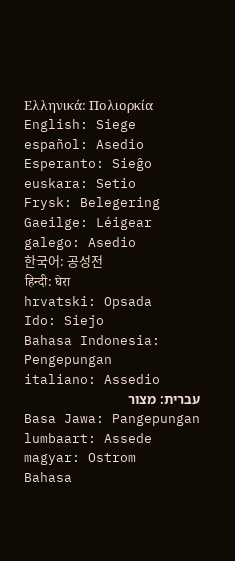Ελληνικά: Πολιορκία
English: Siege
español: Asedio
Esperanto: Sieĝo
euskara: Setio
Frysk: Belegering
Gaeilge: Léigear
galego: Asedio
한국어: 공성전
हिन्दी: घेरा
hrvatski: Opsada
Ido: Siejo
Bahasa Indonesia: Pengepungan
italiano: Assedio
עברית: מצור
Basa Jawa: Pangepungan
lumbaart: Assede
magyar: Ostrom
Bahasa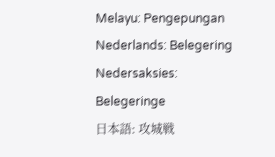Melayu: Pengepungan
Nederlands: Belegering
Nedersaksies: Belegeringe
日本語: 攻城戦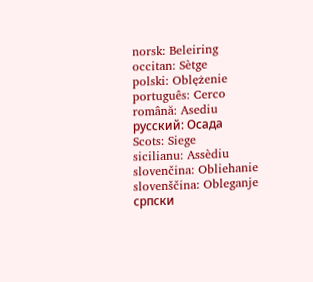norsk: Beleiring
occitan: Sètge
polski: Oblężenie
português: Cerco
română: Asediu
русский: Осада
Scots: Siege
sicilianu: Assèdiu
slovenčina: Obliehanie
slovenščina: Obleganje
српски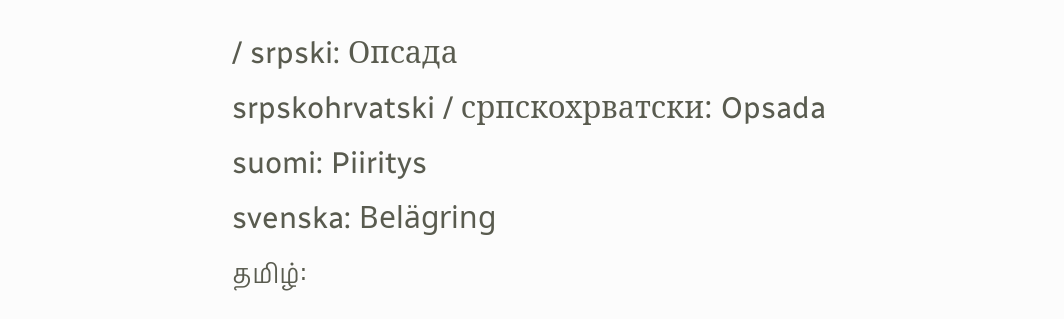/ srpski: Опсада
srpskohrvatski / српскохрватски: Opsada
suomi: Piiritys
svenska: Belägring
தமிழ்: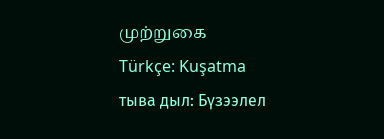முற்றுகை
Türkçe: Kuşatma
тыва дыл: Бүзээлел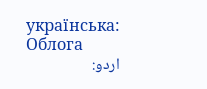українська: Облога
اردو: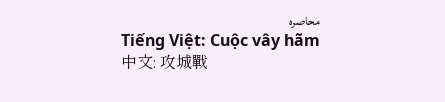محاصرہ
Tiếng Việt: Cuộc vây hãm
中文: 攻城戰